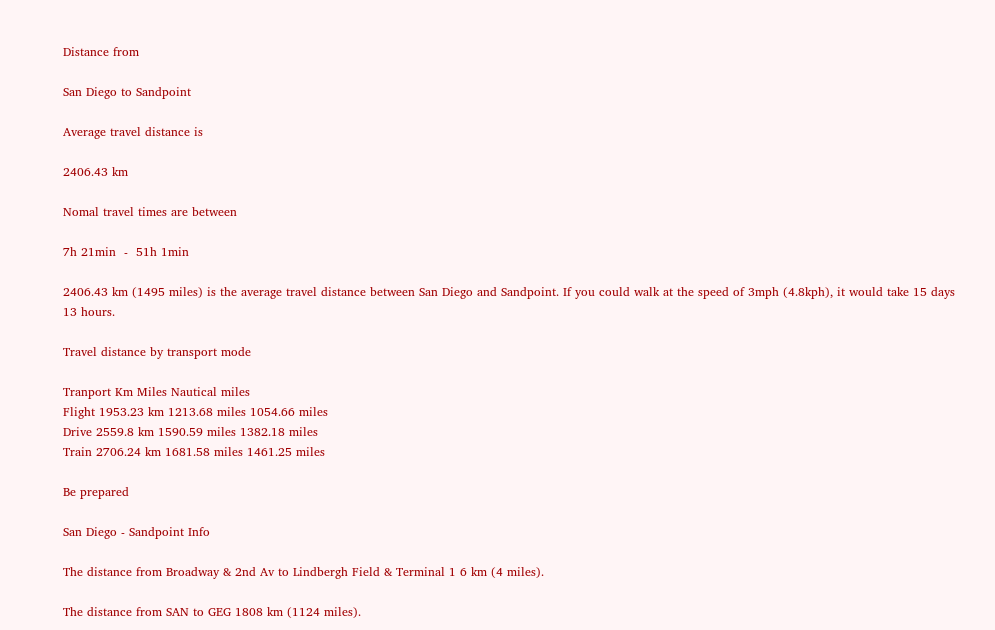Distance from

San Diego to Sandpoint

Average travel distance is

2406.43 km

Nomal travel times are between

7h 21min  -  51h 1min

2406.43 km (1495 miles) is the average travel distance between San Diego and Sandpoint. If you could walk at the speed of 3mph (4.8kph), it would take 15 days 13 hours.

Travel distance by transport mode

Tranport Km Miles Nautical miles
Flight 1953.23 km 1213.68 miles 1054.66 miles
Drive 2559.8 km 1590.59 miles 1382.18 miles
Train 2706.24 km 1681.58 miles 1461.25 miles

Be prepared

San Diego - Sandpoint Info

The distance from Broadway & 2nd Av to Lindbergh Field & Terminal 1 6 km (4 miles).

The distance from SAN to GEG 1808 km (1124 miles).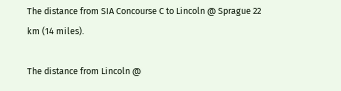The distance from SIA Concourse C to Lincoln @ Sprague 22 km (14 miles).

The distance from Lincoln @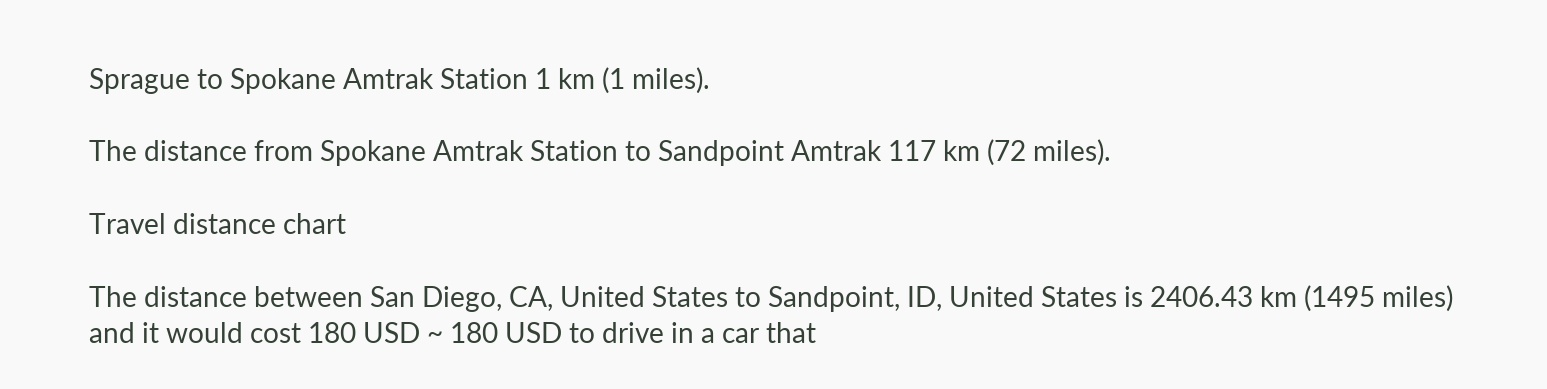Sprague to Spokane Amtrak Station 1 km (1 miles).

The distance from Spokane Amtrak Station to Sandpoint Amtrak 117 km (72 miles).

Travel distance chart

The distance between San Diego, CA, United States to Sandpoint, ID, United States is 2406.43 km (1495 miles) and it would cost 180 USD ~ 180 USD to drive in a car that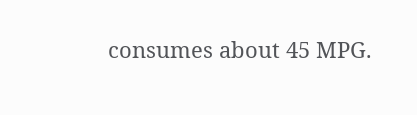consumes about 45 MPG.